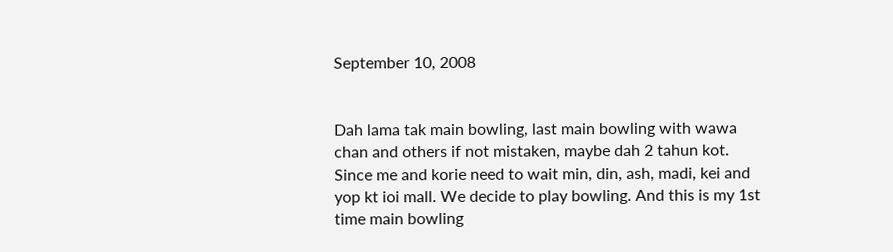September 10, 2008


Dah lama tak main bowling, last main bowling with wawa chan and others if not mistaken, maybe dah 2 tahun kot. Since me and korie need to wait min, din, ash, madi, kei and yop kt ioi mall. We decide to play bowling. And this is my 1st time main bowling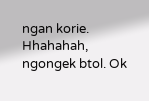ngan korie. Hhahahah, ngongek btol. Ok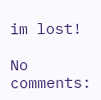im lost!

No comments: